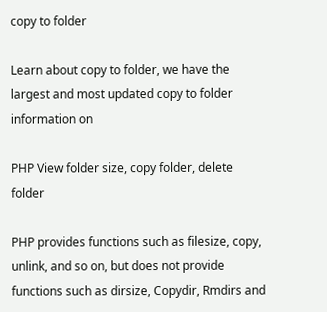copy to folder

Learn about copy to folder, we have the largest and most updated copy to folder information on

PHP View folder size, copy folder, delete folder

PHP provides functions such as filesize, copy, unlink, and so on, but does not provide functions such as dirsize, Copydir, Rmdirs and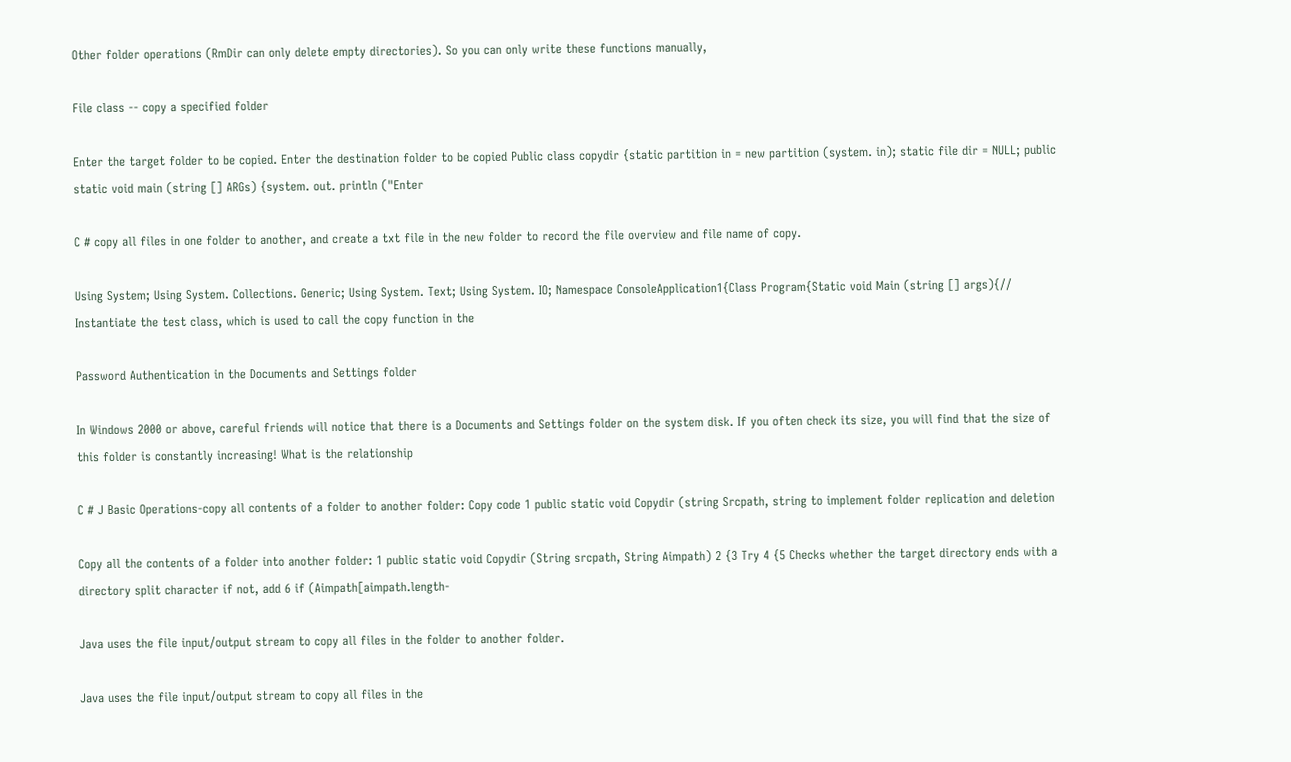Other folder operations (RmDir can only delete empty directories). So you can only write these functions manually,

File class -- copy a specified folder

Enter the target folder to be copied. Enter the destination folder to be copied Public class copydir {static partition in = new partition (system. in); static file dir = NULL; public static void main (string [] ARGs) {system. out. println ("Enter

C # copy all files in one folder to another, and create a txt file in the new folder to record the file overview and file name of copy.

Using System; Using System. Collections. Generic; Using System. Text; Using System. IO; Namespace ConsoleApplication1{Class Program{Static void Main (string [] args){// Instantiate the test class, which is used to call the copy function in the

Password Authentication in the Documents and Settings folder

In Windows 2000 or above, careful friends will notice that there is a Documents and Settings folder on the system disk. If you often check its size, you will find that the size of this folder is constantly increasing! What is the relationship

C # J Basic Operations-copy all contents of a folder to another folder: Copy code 1 public static void Copydir (string Srcpath, string to implement folder replication and deletion

Copy all the contents of a folder into another folder: 1 public static void Copydir (String srcpath, String Aimpath) 2 {3 Try 4 {5 Checks whether the target directory ends with a directory split character if not, add 6 if (Aimpath[aimpath.length-

Java uses the file input/output stream to copy all files in the folder to another folder.

Java uses the file input/output stream to copy all files in the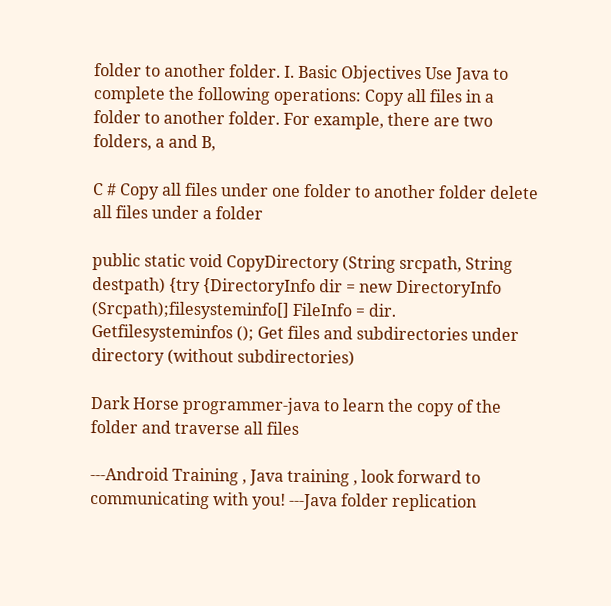folder to another folder. I. Basic Objectives Use Java to complete the following operations: Copy all files in a folder to another folder. For example, there are two folders, a and B,

C # Copy all files under one folder to another folder delete all files under a folder

public static void CopyDirectory (String srcpath, String destpath) {try {DirectoryInfo dir = new DirectoryInfo (Srcpath);filesysteminfo[] FileInfo = dir. Getfilesysteminfos (); Get files and subdirectories under directory (without subdirectories)

Dark Horse programmer-java to learn the copy of the folder and traverse all files

---Android Training , Java training , look forward to communicating with you! ---Java folder replication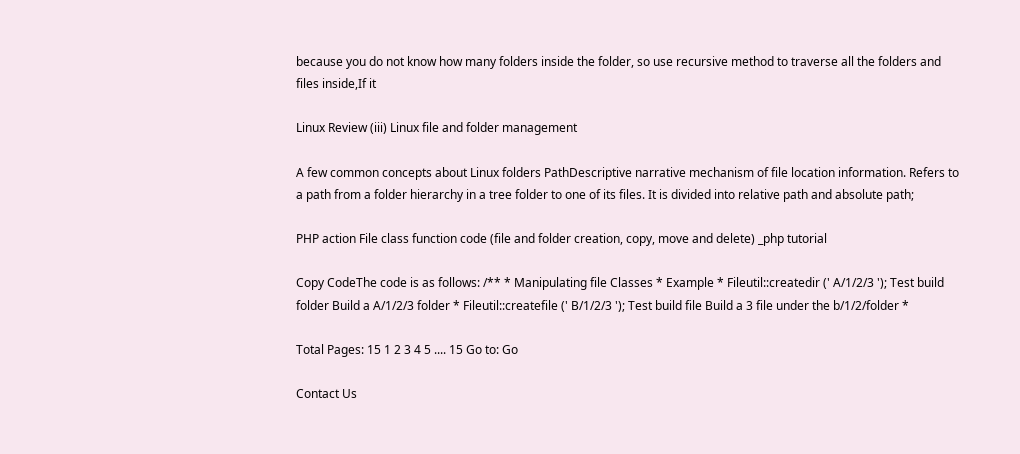because you do not know how many folders inside the folder, so use recursive method to traverse all the folders and files inside,If it

Linux Review (iii) Linux file and folder management

A few common concepts about Linux folders PathDescriptive narrative mechanism of file location information. Refers to a path from a folder hierarchy in a tree folder to one of its files. It is divided into relative path and absolute path;

PHP action File class function code (file and folder creation, copy, move and delete) _php tutorial

Copy CodeThe code is as follows: /** * Manipulating file Classes * Example * Fileutil::createdir (' A/1/2/3 '); Test build folder Build a A/1/2/3 folder * Fileutil::createfile (' B/1/2/3 '); Test build file Build a 3 file under the b/1/2/folder *

Total Pages: 15 1 2 3 4 5 .... 15 Go to: Go

Contact Us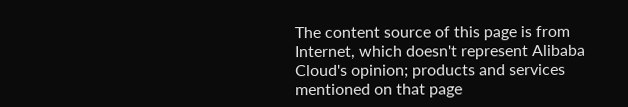The content source of this page is from Internet, which doesn't represent Alibaba Cloud's opinion; products and services mentioned on that page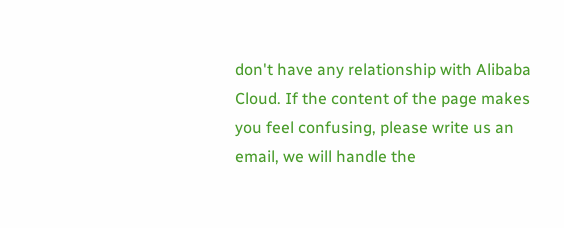don't have any relationship with Alibaba Cloud. If the content of the page makes you feel confusing, please write us an email, we will handle the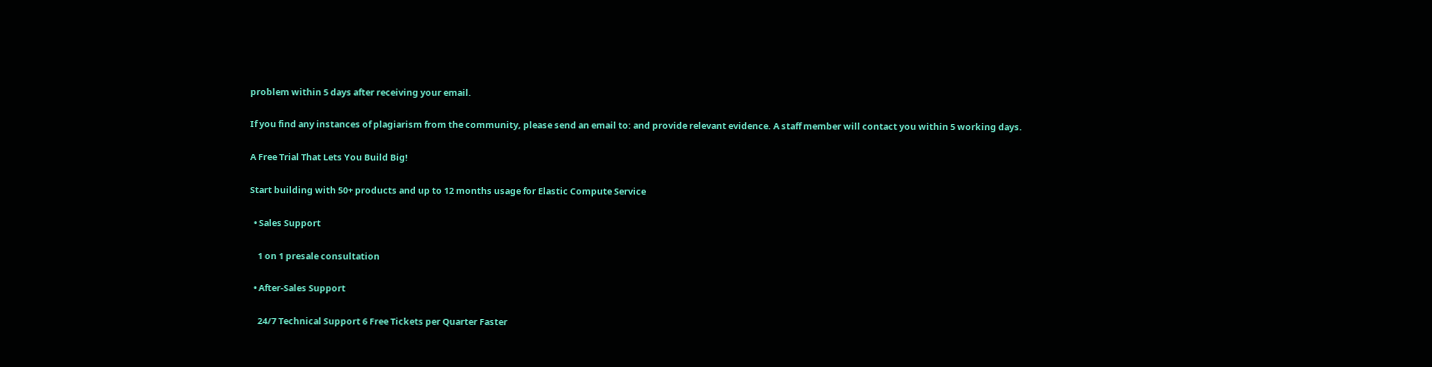problem within 5 days after receiving your email.

If you find any instances of plagiarism from the community, please send an email to: and provide relevant evidence. A staff member will contact you within 5 working days.

A Free Trial That Lets You Build Big!

Start building with 50+ products and up to 12 months usage for Elastic Compute Service

  • Sales Support

    1 on 1 presale consultation

  • After-Sales Support

    24/7 Technical Support 6 Free Tickets per Quarter Faster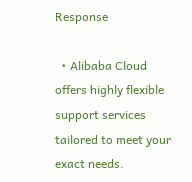Response

  • Alibaba Cloud offers highly flexible support services tailored to meet your exact needs.